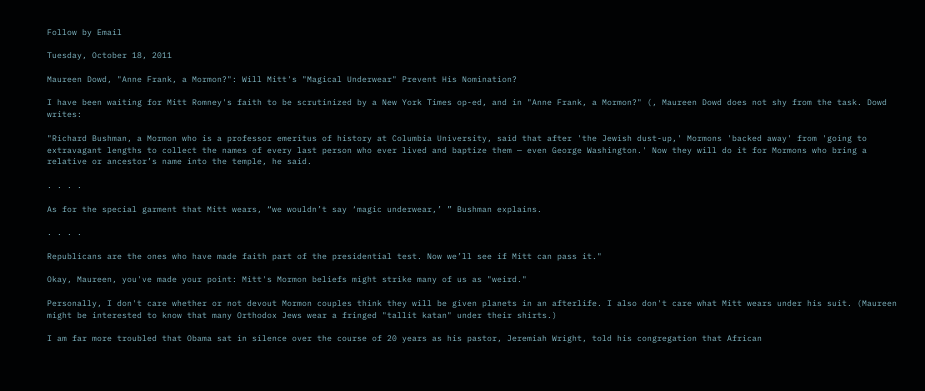Follow by Email

Tuesday, October 18, 2011

Maureen Dowd, "Anne Frank, a Mormon?": Will Mitt's "Magical Underwear" Prevent His Nomination?

I have been waiting for Mitt Romney's faith to be scrutinized by a New York Times op-ed, and in "Anne Frank, a Mormon?" (, Maureen Dowd does not shy from the task. Dowd writes:

"Richard Bushman, a Mormon who is a professor emeritus of history at Columbia University, said that after 'the Jewish dust-up,' Mormons 'backed away' from 'going to extravagant lengths to collect the names of every last person who ever lived and baptize them — even George Washington.' Now they will do it for Mormons who bring a relative or ancestor’s name into the temple, he said.

. . . .

As for the special garment that Mitt wears, “we wouldn’t say ‘magic underwear,’ ” Bushman explains.

. . . .

Republicans are the ones who have made faith part of the presidential test. Now we’ll see if Mitt can pass it."

Okay, Maureen, you've made your point: Mitt's Mormon beliefs might strike many of us as "weird."

Personally, I don't care whether or not devout Mormon couples think they will be given planets in an afterlife. I also don't care what Mitt wears under his suit. (Maureen might be interested to know that many Orthodox Jews wear a fringed "tallit katan" under their shirts.)

I am far more troubled that Obama sat in silence over the course of 20 years as his pastor, Jeremiah Wright, told his congregation that African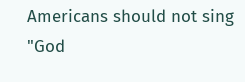Americans should not sing "God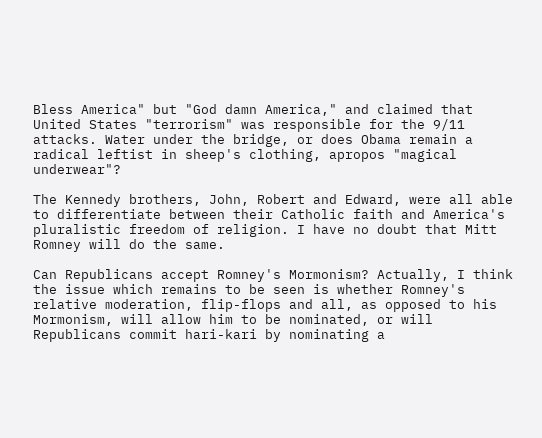Bless America" but "God damn America," and claimed that United States "terrorism" was responsible for the 9/11 attacks. Water under the bridge, or does Obama remain a radical leftist in sheep's clothing, apropos "magical underwear"?

The Kennedy brothers, John, Robert and Edward, were all able to differentiate between their Catholic faith and America's pluralistic freedom of religion. I have no doubt that Mitt Romney will do the same.

Can Republicans accept Romney's Mormonism? Actually, I think the issue which remains to be seen is whether Romney's relative moderation, flip-flops and all, as opposed to his Mormonism, will allow him to be nominated, or will Republicans commit hari-kari by nominating a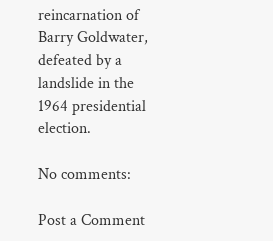reincarnation of Barry Goldwater, defeated by a landslide in the 1964 presidential election.

No comments:

Post a Comment